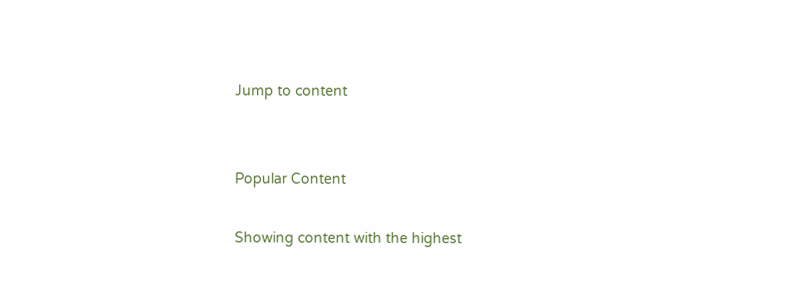Jump to content


Popular Content

Showing content with the highest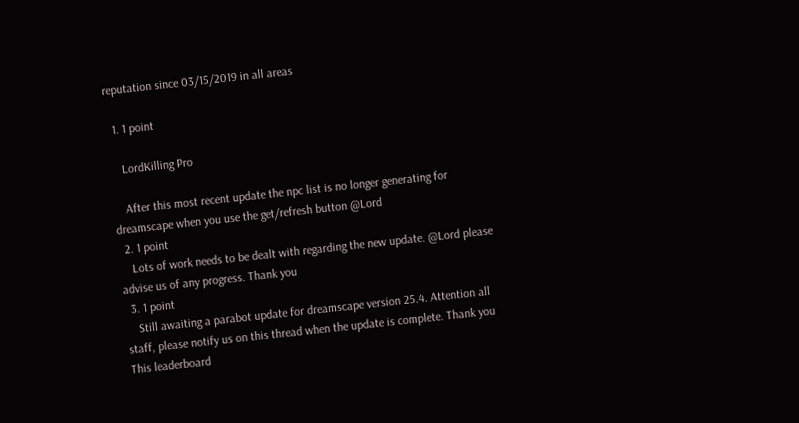reputation since 03/15/2019 in all areas

  1. 1 point

    LordKilling Pro

    After this most recent update the npc list is no longer generating for dreamscape when you use the get/refresh button @Lord
  2. 1 point
    Lots of work needs to be dealt with regarding the new update. @Lord please advise us of any progress. Thank you
  3. 1 point
    Still awaiting a parabot update for dreamscape version 25.4. Attention all staff, please notify us on this thread when the update is complete. Thank you
This leaderboard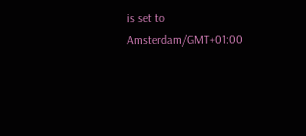is set to Amsterdam/GMT+01:00